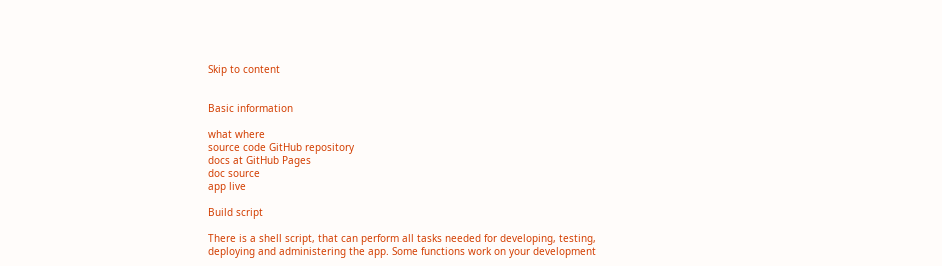Skip to content


Basic information

what where
source code GitHub repository
docs at GitHub Pages
doc source
app live

Build script

There is a shell script, that can perform all tasks needed for developing, testing, deploying and administering the app. Some functions work on your development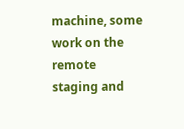machine, some work on the remote staging and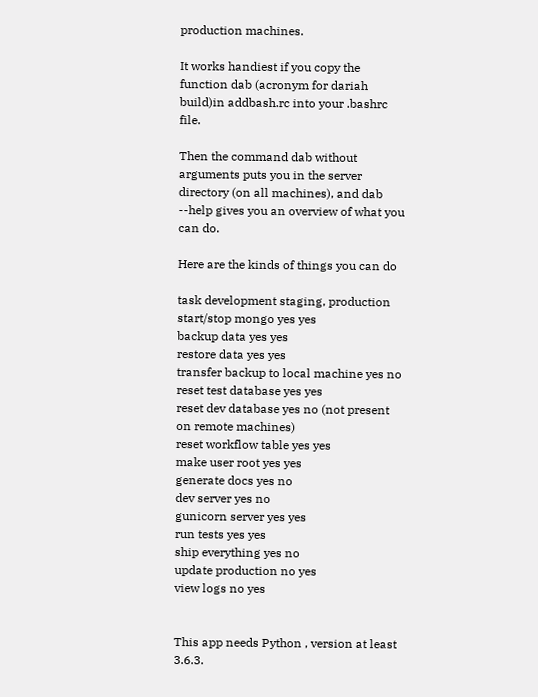production machines.

It works handiest if you copy the function dab (acronym for dariah build)in addbash.rc into your .bashrc file.

Then the command dab without arguments puts you in the server directory (on all machines), and dab --help gives you an overview of what you can do.

Here are the kinds of things you can do

task development staging, production
start/stop mongo yes yes
backup data yes yes
restore data yes yes
transfer backup to local machine yes no
reset test database yes yes
reset dev database yes no (not present on remote machines)
reset workflow table yes yes
make user root yes yes
generate docs yes no
dev server yes no
gunicorn server yes yes
run tests yes yes
ship everything yes no
update production no yes
view logs no yes


This app needs Python , version at least 3.6.3.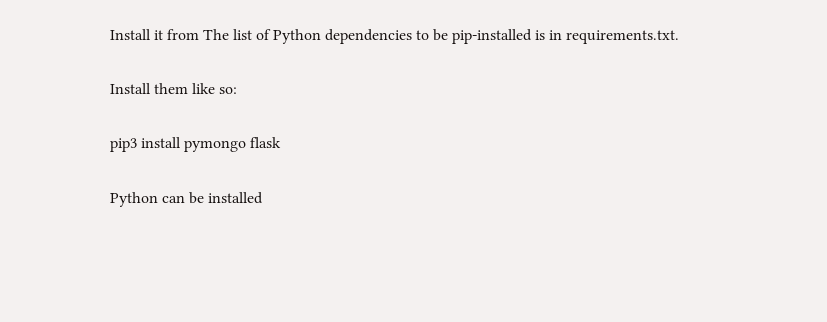Install it from The list of Python dependencies to be pip-installed is in requirements.txt.

Install them like so:

pip3 install pymongo flask

Python can be installed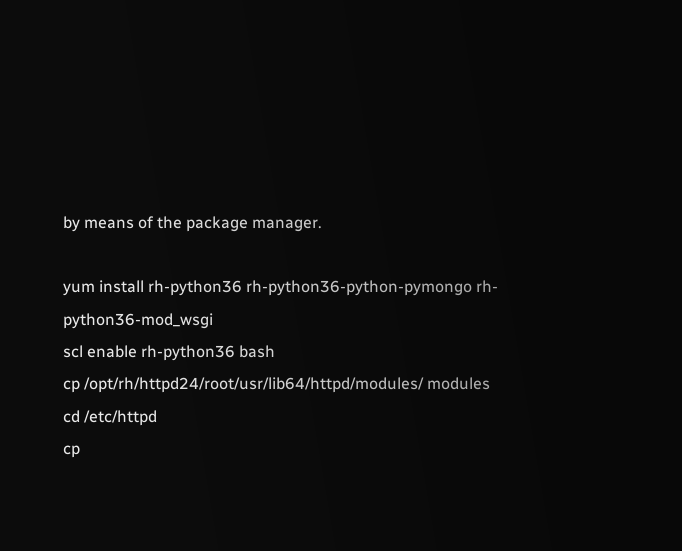by means of the package manager.

yum install rh-python36 rh-python36-python-pymongo rh-python36-mod_wsgi
scl enable rh-python36 bash
cp /opt/rh/httpd24/root/usr/lib64/httpd/modules/ modules
cd /etc/httpd
cp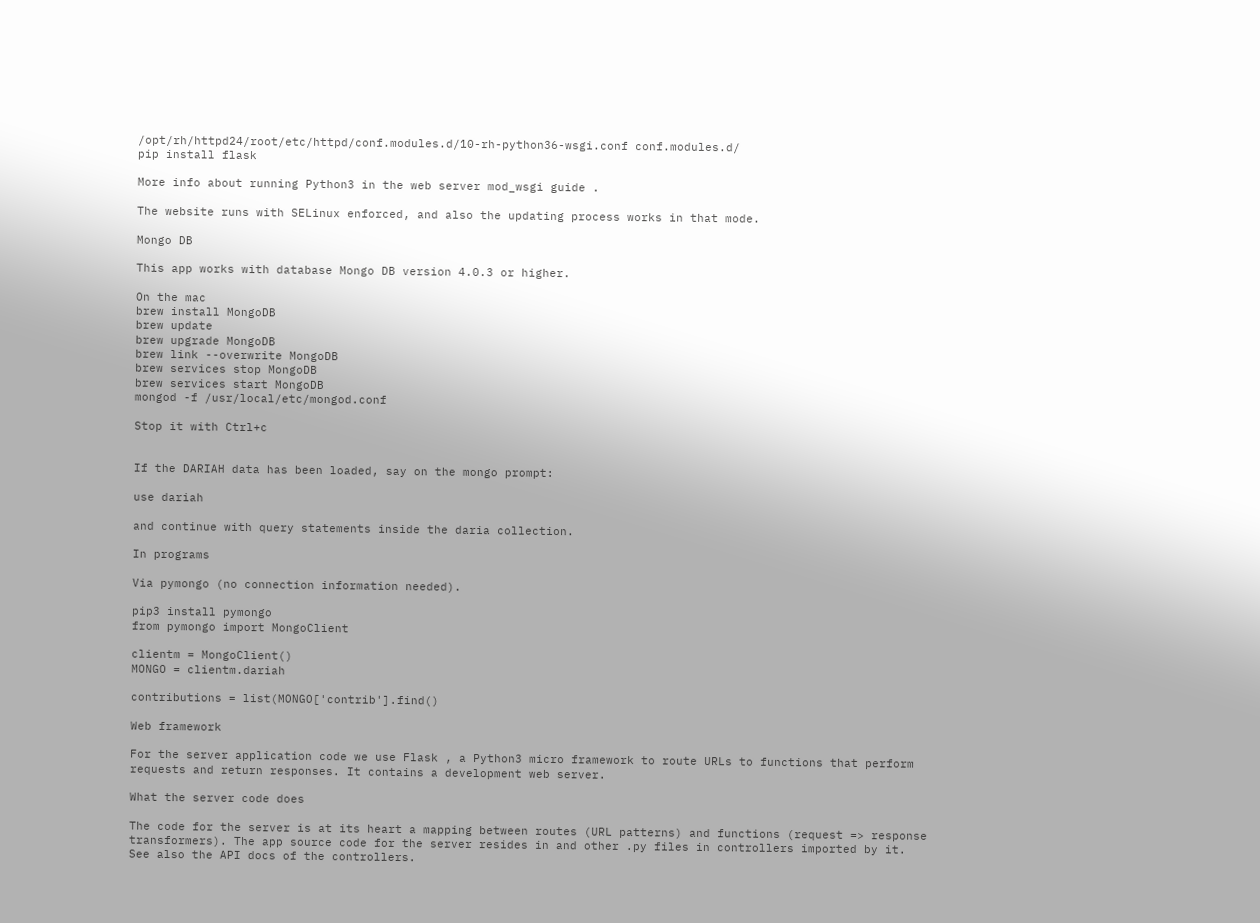/opt/rh/httpd24/root/etc/httpd/conf.modules.d/10-rh-python36-wsgi.conf conf.modules.d/
pip install flask

More info about running Python3 in the web server mod_wsgi guide .

The website runs with SELinux enforced, and also the updating process works in that mode.

Mongo DB

This app works with database Mongo DB version 4.0.3 or higher.

On the mac
brew install MongoDB
brew update
brew upgrade MongoDB
brew link --overwrite MongoDB
brew services stop MongoDB
brew services start MongoDB
mongod -f /usr/local/etc/mongod.conf

Stop it with Ctrl+c


If the DARIAH data has been loaded, say on the mongo prompt:

use dariah

and continue with query statements inside the daria collection.

In programs

Via pymongo (no connection information needed).

pip3 install pymongo
from pymongo import MongoClient

clientm = MongoClient()
MONGO = clientm.dariah

contributions = list(MONGO['contrib'].find()

Web framework

For the server application code we use Flask , a Python3 micro framework to route URLs to functions that perform requests and return responses. It contains a development web server.

What the server code does

The code for the server is at its heart a mapping between routes (URL patterns) and functions (request => response transformers). The app source code for the server resides in and other .py files in controllers imported by it. See also the API docs of the controllers.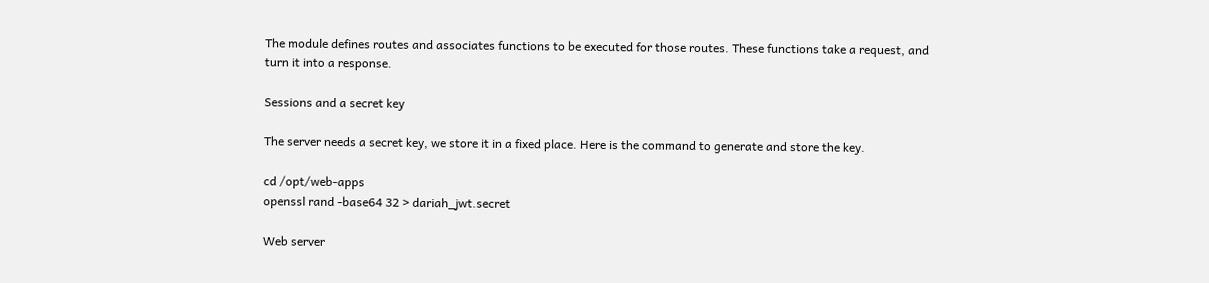The module defines routes and associates functions to be executed for those routes. These functions take a request, and turn it into a response.

Sessions and a secret key

The server needs a secret key, we store it in a fixed place. Here is the command to generate and store the key.

cd /opt/web-apps
openssl rand -base64 32 > dariah_jwt.secret

Web server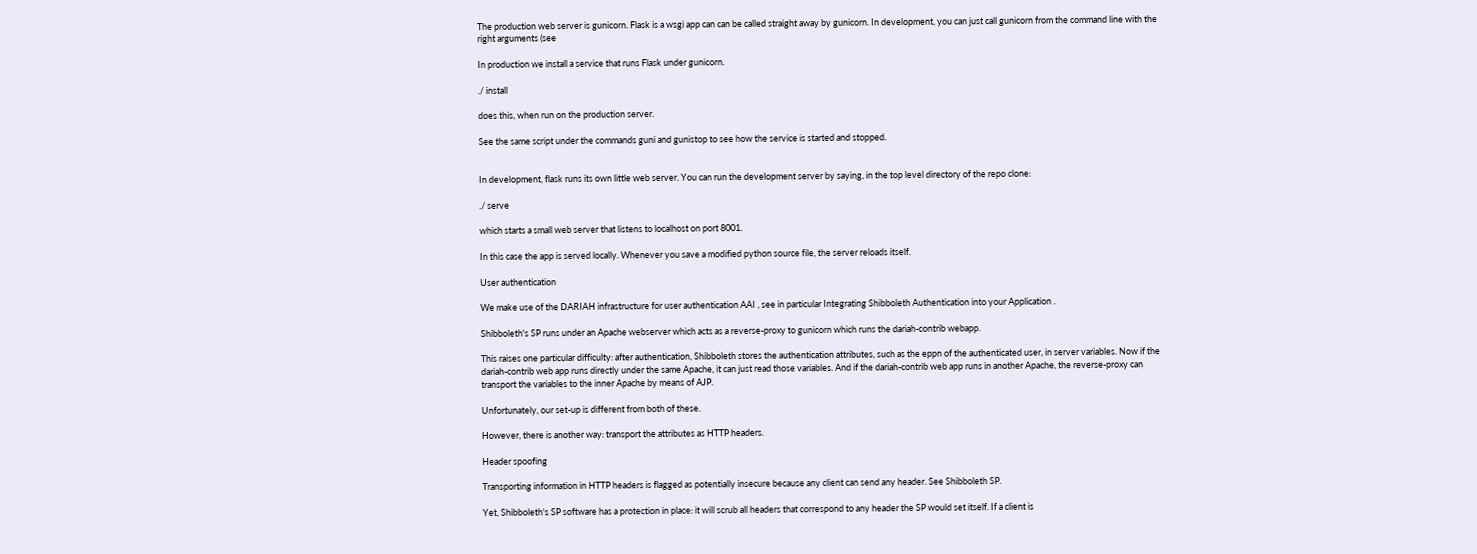The production web server is gunicorn. Flask is a wsgi app can can be called straight away by gunicorn. In development, you can just call gunicorn from the command line with the right arguments (see

In production we install a service that runs Flask under gunicorn.

./ install

does this, when run on the production server.

See the same script under the commands guni and gunistop to see how the service is started and stopped.


In development, flask runs its own little web server. You can run the development server by saying, in the top level directory of the repo clone:

./ serve

which starts a small web server that listens to localhost on port 8001.

In this case the app is served locally. Whenever you save a modified python source file, the server reloads itself.

User authentication

We make use of the DARIAH infrastructure for user authentication AAI , see in particular Integrating Shibboleth Authentication into your Application .

Shibboleth's SP runs under an Apache webserver which acts as a reverse-proxy to gunicorn which runs the dariah-contrib webapp.

This raises one particular difficulty: after authentication, Shibboleth stores the authentication attributes, such as the eppn of the authenticated user, in server variables. Now if the dariah-contrib web app runs directly under the same Apache, it can just read those variables. And if the dariah-contrib web app runs in another Apache, the reverse-proxy can transport the variables to the inner Apache by means of AJP.

Unfortunately, our set-up is different from both of these.

However, there is another way: transport the attributes as HTTP headers.

Header spoofing

Transporting information in HTTP headers is flagged as potentially insecure because any client can send any header. See Shibboleth SP.

Yet, Shibboleth's SP software has a protection in place: it will scrub all headers that correspond to any header the SP would set itself. If a client is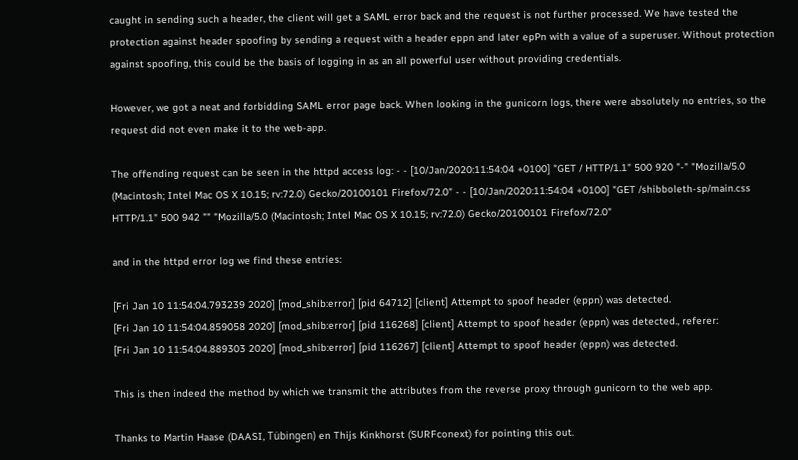caught in sending such a header, the client will get a SAML error back and the request is not further processed. We have tested the protection against header spoofing by sending a request with a header eppn and later epPn with a value of a superuser. Without protection against spoofing, this could be the basis of logging in as an all powerful user without providing credentials.

However, we got a neat and forbidding SAML error page back. When looking in the gunicorn logs, there were absolutely no entries, so the request did not even make it to the web-app.

The offending request can be seen in the httpd access log: - - [10/Jan/2020:11:54:04 +0100] "GET / HTTP/1.1" 500 920 "-" "Mozilla/5.0 (Macintosh; Intel Mac OS X 10.15; rv:72.0) Gecko/20100101 Firefox/72.0" - - [10/Jan/2020:11:54:04 +0100] "GET /shibboleth-sp/main.css HTTP/1.1" 500 942 "" "Mozilla/5.0 (Macintosh; Intel Mac OS X 10.15; rv:72.0) Gecko/20100101 Firefox/72.0"

and in the httpd error log we find these entries:

[Fri Jan 10 11:54:04.793239 2020] [mod_shib:error] [pid 64712] [client] Attempt to spoof header (eppn) was detected.
[Fri Jan 10 11:54:04.859058 2020] [mod_shib:error] [pid 116268] [client] Attempt to spoof header (eppn) was detected., referer:
[Fri Jan 10 11:54:04.889303 2020] [mod_shib:error] [pid 116267] [client] Attempt to spoof header (eppn) was detected.

This is then indeed the method by which we transmit the attributes from the reverse proxy through gunicorn to the web app.

Thanks to Martin Haase (DAASI, Tübingen) en Thijs Kinkhorst (SURFconext) for pointing this out.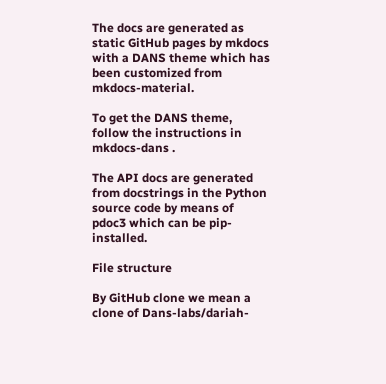The docs are generated as static GitHub pages by mkdocs with a DANS theme which has been customized from mkdocs-material.

To get the DANS theme, follow the instructions in mkdocs-dans .

The API docs are generated from docstrings in the Python source code by means of pdoc3 which can be pip-installed.

File structure

By GitHub clone we mean a clone of Dans-labs/dariah-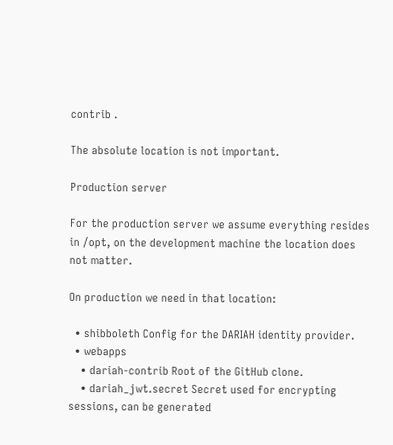contrib .

The absolute location is not important.

Production server

For the production server we assume everything resides in /opt, on the development machine the location does not matter.

On production we need in that location:

  • shibboleth Config for the DARIAH identity provider.
  • webapps
    • dariah-contrib Root of the GitHub clone.
    • dariah_jwt.secret Secret used for encrypting sessions, can be generated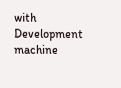with
Development machine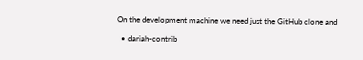On the development machine we need just the GitHub clone and

  • dariah-contrib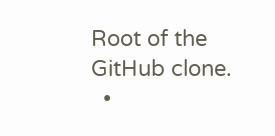Root of the GitHub clone.
  •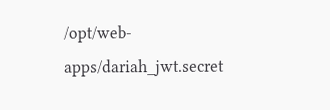/opt/web-apps/dariah_jwt.secret